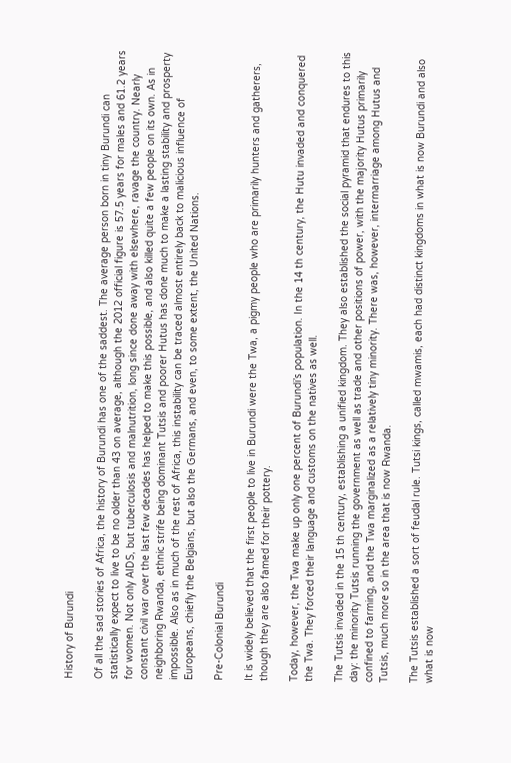History of Burundi

Of all the sad stories of Africa, the history of Burundi has one of the saddest. The average person born in tiny Burundi can statistically expect to live to be no older than 43 on average, although the 2012 official figure is 57.5 years for males and 61.2 years for women. Not only AIDS, but tuberculosis and malnutrition, long since done away with elsewhere, ravage the country. Nearly constant civil war over the last few decades has helped to make this possible, and also killed quite a few people on its own. As in neighboring Rwanda, ethnic strife being dominant Tutsis and poorer Hutus has done much to make a lasting stability and prosperty impossible. Also as in much of the rest of Africa, this instability can be traced almost entirely back to malicious influence of Europeans, chiefly the Belgians, but also the Germans, and even, to some extent, the United Nations.

Pre-Colonial Burundi

It is widely believed that the first people to live in Burundi were the Twa, a pigmy people who are primarily hunters and gatherers, though they are also famed for their pottery.

Today, however, the Twa make up only one percent of Burundi’s population. In the 14 th century, the Hutu invaded and conquered the Twa. They forced their language and customs on the natives as well.

The Tutsis invaded in the 15 th century, establishing a unified kingdom. They also established the social pyramid that endures to this day: the minority Tutsis running the government as well as trade and other positions of power, with the majority Hutus primarily confined to farming, and the Twa marginalized as a relatively tiny minority. There was, however, intermarriage among Hutus and Tutsis, much more so in the area that is now Rwanda.

The Tutsis established a sort of feudal rule. Tutsi kings, called mwamis, each had distinct kingdoms in what is now Burundi and also what is now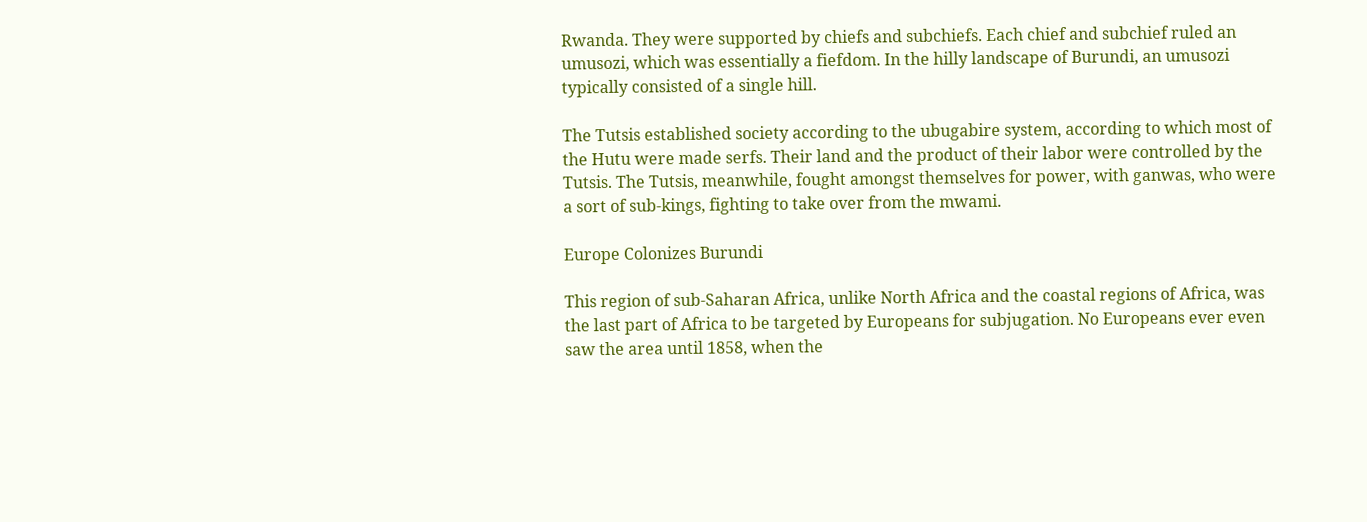Rwanda. They were supported by chiefs and subchiefs. Each chief and subchief ruled an umusozi, which was essentially a fiefdom. In the hilly landscape of Burundi, an umusozi typically consisted of a single hill.

The Tutsis established society according to the ubugabire system, according to which most of the Hutu were made serfs. Their land and the product of their labor were controlled by the Tutsis. The Tutsis, meanwhile, fought amongst themselves for power, with ganwas, who were a sort of sub-kings, fighting to take over from the mwami.

Europe Colonizes Burundi

This region of sub-Saharan Africa, unlike North Africa and the coastal regions of Africa, was the last part of Africa to be targeted by Europeans for subjugation. No Europeans ever even saw the area until 1858, when the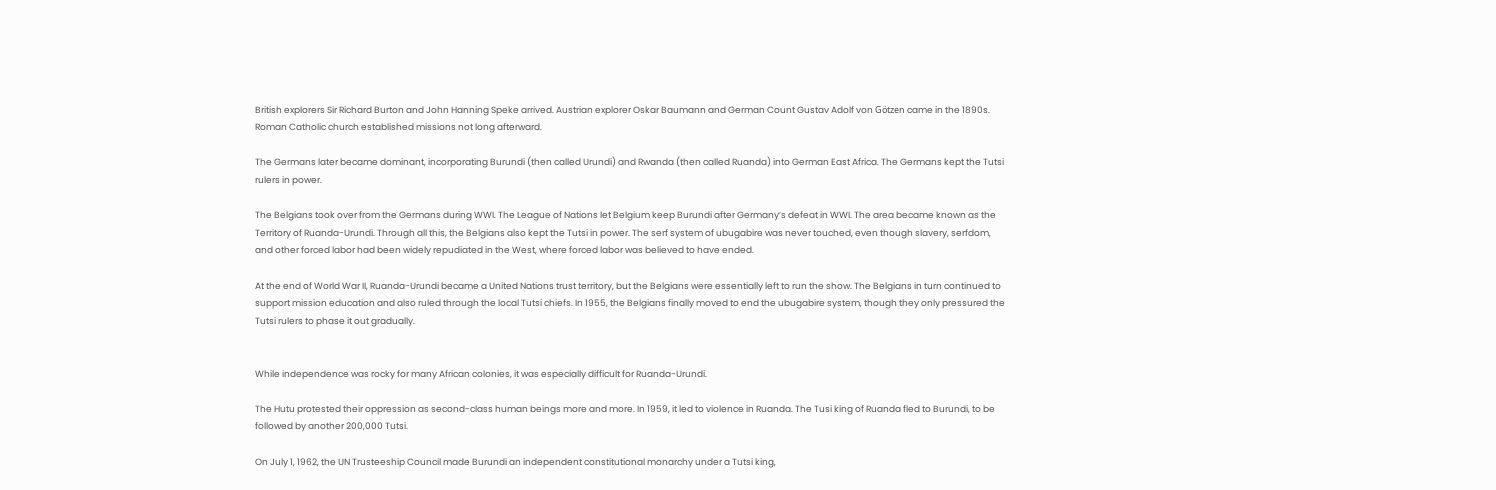British explorers Sir Richard Burton and John Hanning Speke arrived. Austrian explorer Oskar Baumann and German Count Gustav Adolf von Götzen came in the 1890s. Roman Catholic church established missions not long afterward.

The Germans later became dominant, incorporating Burundi (then called Urundi) and Rwanda (then called Ruanda) into German East Africa. The Germans kept the Tutsi rulers in power.

The Belgians took over from the Germans during WWI. The League of Nations let Belgium keep Burundi after Germany’s defeat in WWI. The area became known as the Territory of Ruanda-Urundi. Through all this, the Belgians also kept the Tutsi in power. The serf system of ubugabire was never touched, even though slavery, serfdom, and other forced labor had been widely repudiated in the West, where forced labor was believed to have ended.

At the end of World War II, Ruanda-Urundi became a United Nations trust territory, but the Belgians were essentially left to run the show. The Belgians in turn continued to support mission education and also ruled through the local Tutsi chiefs. In 1955, the Belgians finally moved to end the ubugabire system, though they only pressured the Tutsi rulers to phase it out gradually.


While independence was rocky for many African colonies, it was especially difficult for Ruanda-Urundi.

The Hutu protested their oppression as second-class human beings more and more. In 1959, it led to violence in Ruanda. The Tusi king of Ruanda fled to Burundi, to be followed by another 200,000 Tutsi.

On July 1, 1962, the UN Trusteeship Council made Burundi an independent constitutional monarchy under a Tutsi king,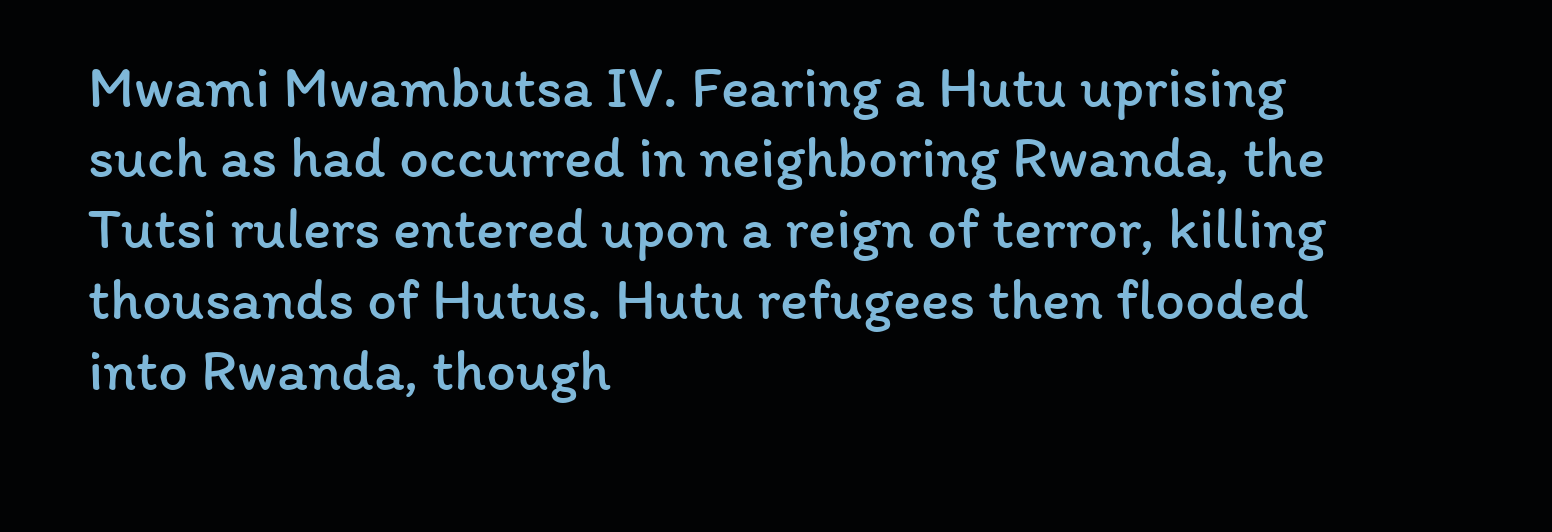Mwami Mwambutsa IV. Fearing a Hutu uprising such as had occurred in neighboring Rwanda, the Tutsi rulers entered upon a reign of terror, killing thousands of Hutus. Hutu refugees then flooded into Rwanda, though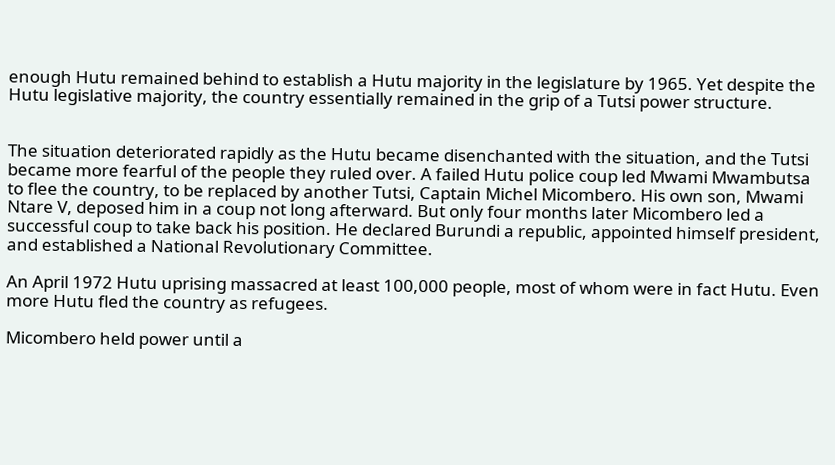enough Hutu remained behind to establish a Hutu majority in the legislature by 1965. Yet despite the Hutu legislative majority, the country essentially remained in the grip of a Tutsi power structure.


The situation deteriorated rapidly as the Hutu became disenchanted with the situation, and the Tutsi became more fearful of the people they ruled over. A failed Hutu police coup led Mwami Mwambutsa to flee the country, to be replaced by another Tutsi, Captain Michel Micombero. His own son, Mwami Ntare V, deposed him in a coup not long afterward. But only four months later Micombero led a successful coup to take back his position. He declared Burundi a republic, appointed himself president, and established a National Revolutionary Committee.

An April 1972 Hutu uprising massacred at least 100,000 people, most of whom were in fact Hutu. Even more Hutu fled the country as refugees.

Micombero held power until a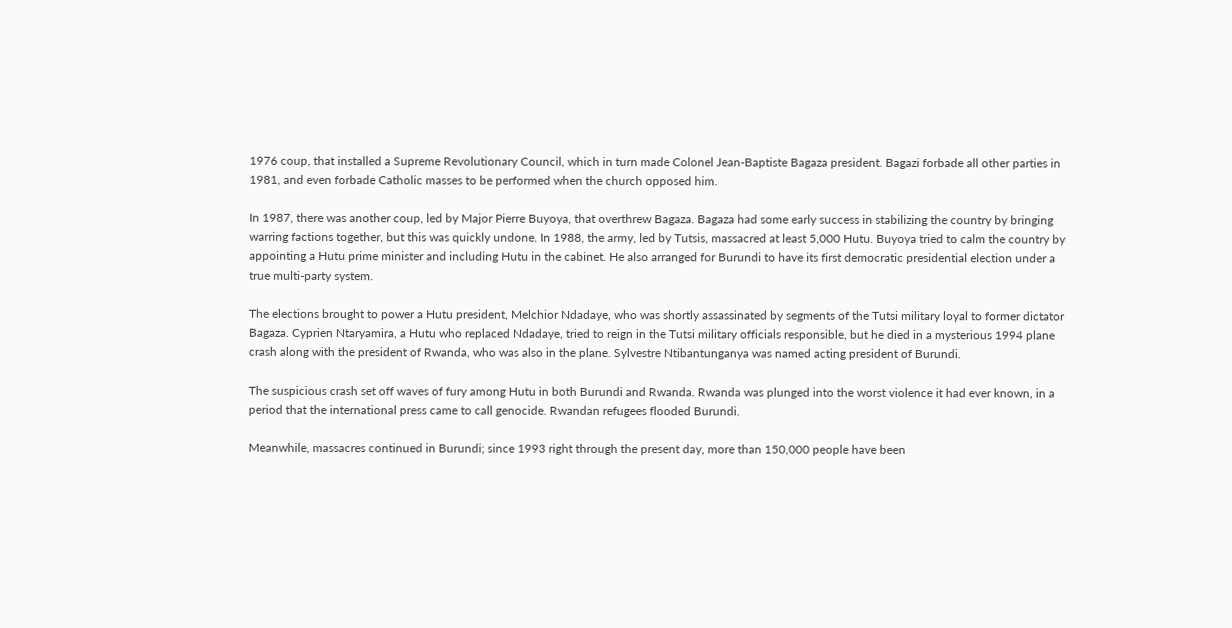1976 coup, that installed a Supreme Revolutionary Council, which in turn made Colonel Jean-Baptiste Bagaza president. Bagazi forbade all other parties in 1981, and even forbade Catholic masses to be performed when the church opposed him.

In 1987, there was another coup, led by Major Pierre Buyoya, that overthrew Bagaza. Bagaza had some early success in stabilizing the country by bringing warring factions together, but this was quickly undone. In 1988, the army, led by Tutsis, massacred at least 5,000 Hutu. Buyoya tried to calm the country by appointing a Hutu prime minister and including Hutu in the cabinet. He also arranged for Burundi to have its first democratic presidential election under a true multi-party system.

The elections brought to power a Hutu president, Melchior Ndadaye, who was shortly assassinated by segments of the Tutsi military loyal to former dictator Bagaza. Cyprien Ntaryamira, a Hutu who replaced Ndadaye, tried to reign in the Tutsi military officials responsible, but he died in a mysterious 1994 plane crash along with the president of Rwanda, who was also in the plane. Sylvestre Ntibantunganya was named acting president of Burundi.

The suspicious crash set off waves of fury among Hutu in both Burundi and Rwanda. Rwanda was plunged into the worst violence it had ever known, in a period that the international press came to call genocide. Rwandan refugees flooded Burundi.

Meanwhile, massacres continued in Burundi; since 1993 right through the present day, more than 150,000 people have been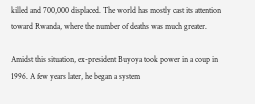killed and 700,000 displaced. The world has mostly cast its attention toward Rwanda, where the number of deaths was much greater.

Amidst this situation, ex-president Buyoya took power in a coup in 1996. A few years later, he began a system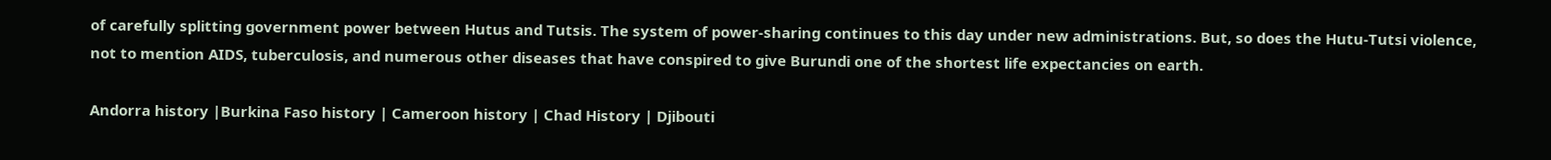of carefully splitting government power between Hutus and Tutsis. The system of power-sharing continues to this day under new administrations. But, so does the Hutu-Tutsi violence, not to mention AIDS, tuberculosis, and numerous other diseases that have conspired to give Burundi one of the shortest life expectancies on earth.

Andorra history |Burkina Faso history | Cameroon history | Chad History | Djibouti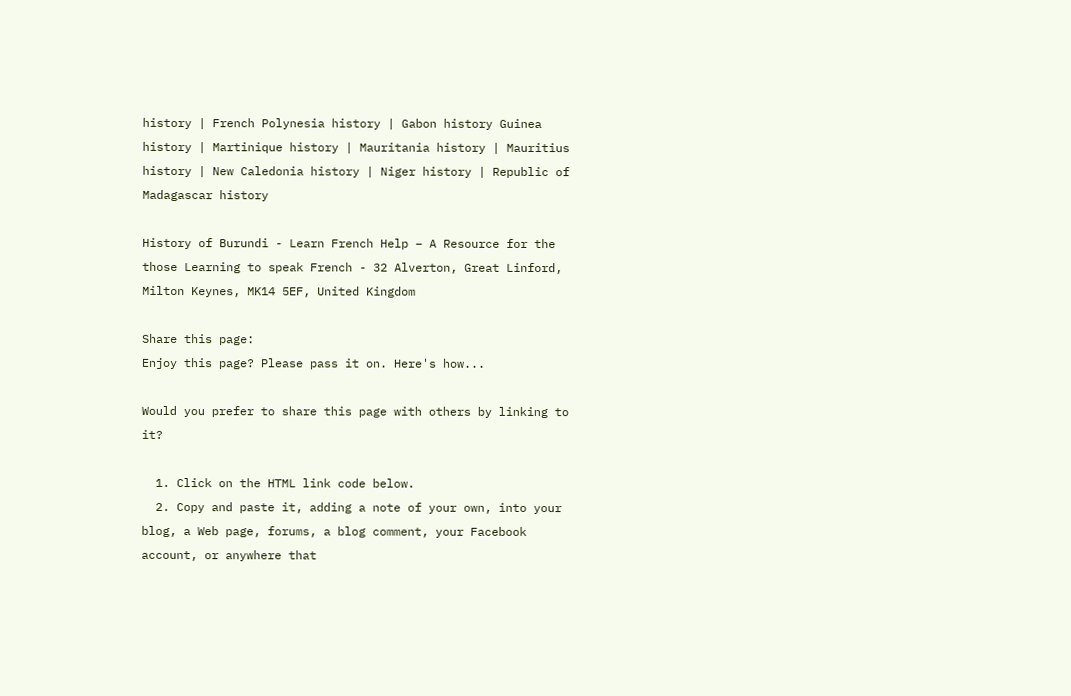history | French Polynesia history | Gabon history Guinea history | Martinique history | Mauritania history | Mauritius history | New Caledonia history | Niger history | Republic of Madagascar history

History of Burundi - Learn French Help – A Resource for the those Learning to speak French - 32 Alverton, Great Linford, Milton Keynes, MK14 5EF, United Kingdom

Share this page:
Enjoy this page? Please pass it on. Here's how...

Would you prefer to share this page with others by linking to it?

  1. Click on the HTML link code below.
  2. Copy and paste it, adding a note of your own, into your blog, a Web page, forums, a blog comment, your Facebook account, or anywhere that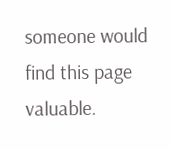someone would find this page valuable.